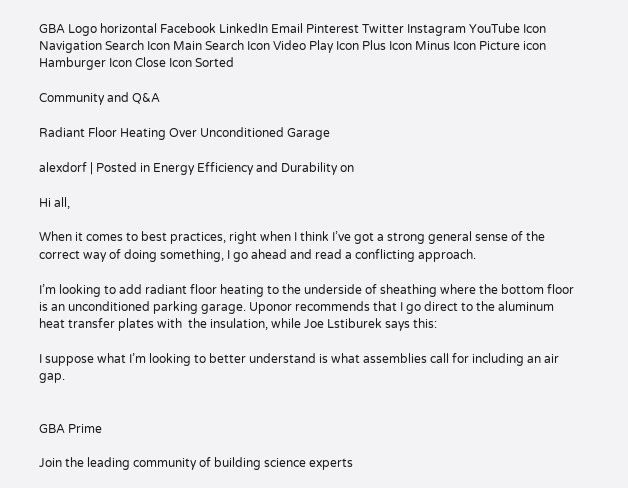GBA Logo horizontal Facebook LinkedIn Email Pinterest Twitter Instagram YouTube Icon Navigation Search Icon Main Search Icon Video Play Icon Plus Icon Minus Icon Picture icon Hamburger Icon Close Icon Sorted

Community and Q&A

Radiant Floor Heating Over Unconditioned Garage

alexdorf | Posted in Energy Efficiency and Durability on

Hi all,

When it comes to best practices, right when I think I’ve got a strong general sense of the correct way of doing something, I go ahead and read a conflicting approach.

I’m looking to add radiant floor heating to the underside of sheathing where the bottom floor is an unconditioned parking garage. Uponor recommends that I go direct to the aluminum heat transfer plates with  the insulation, while Joe Lstiburek says this:

I suppose what I’m looking to better understand is what assemblies call for including an air gap.


GBA Prime

Join the leading community of building science experts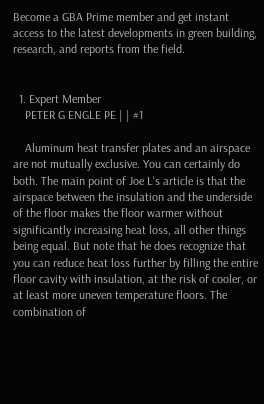Become a GBA Prime member and get instant access to the latest developments in green building, research, and reports from the field.


  1. Expert Member
    PETER G ENGLE PE | | #1

    Aluminum heat transfer plates and an airspace are not mutually exclusive. You can certainly do both. The main point of Joe L's article is that the airspace between the insulation and the underside of the floor makes the floor warmer without significantly increasing heat loss, all other things being equal. But note that he does recognize that you can reduce heat loss further by filling the entire floor cavity with insulation, at the risk of cooler, or at least more uneven temperature floors. The combination of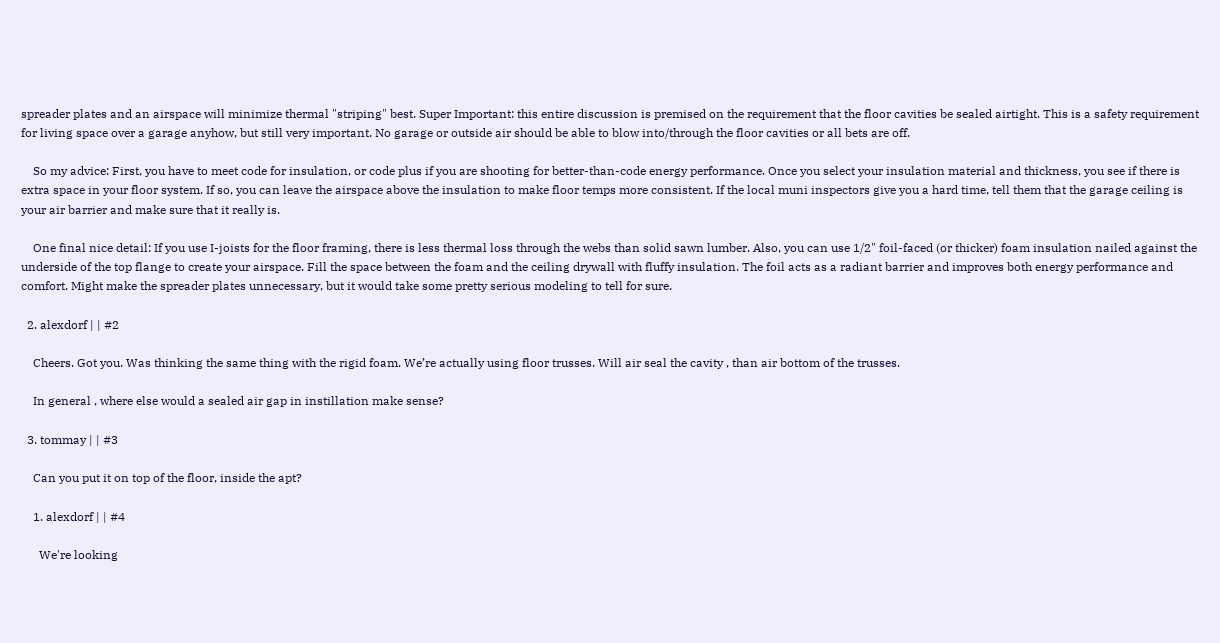spreader plates and an airspace will minimize thermal "striping" best. Super Important: this entire discussion is premised on the requirement that the floor cavities be sealed airtight. This is a safety requirement for living space over a garage anyhow, but still very important. No garage or outside air should be able to blow into/through the floor cavities or all bets are off.

    So my advice: First, you have to meet code for insulation, or code plus if you are shooting for better-than-code energy performance. Once you select your insulation material and thickness, you see if there is extra space in your floor system. If so, you can leave the airspace above the insulation to make floor temps more consistent. If the local muni inspectors give you a hard time, tell them that the garage ceiling is your air barrier and make sure that it really is.

    One final nice detail: If you use I-joists for the floor framing, there is less thermal loss through the webs than solid sawn lumber. Also, you can use 1/2" foil-faced (or thicker) foam insulation nailed against the underside of the top flange to create your airspace. Fill the space between the foam and the ceiling drywall with fluffy insulation. The foil acts as a radiant barrier and improves both energy performance and comfort. Might make the spreader plates unnecessary, but it would take some pretty serious modeling to tell for sure.

  2. alexdorf | | #2

    Cheers. Got you. Was thinking the same thing with the rigid foam. We’re actually using floor trusses. Will air seal the cavity , than air bottom of the trusses.

    In general , where else would a sealed air gap in instillation make sense?

  3. tommay | | #3

    Can you put it on top of the floor, inside the apt?

    1. alexdorf | | #4

      We're looking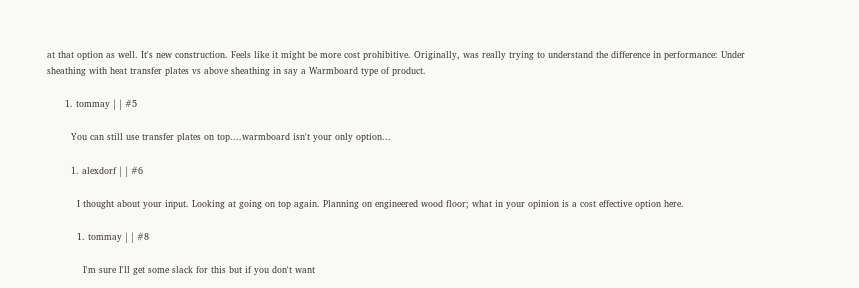at that option as well. It's new construction. Feels like it might be more cost prohibitive. Originally, was really trying to understand the difference in performance: Under sheathing with heat transfer plates vs above sheathing in say a Warmboard type of product.

      1. tommay | | #5

        You can still use transfer plates on top....warmboard isn't your only option...

        1. alexdorf | | #6

          I thought about your input. Looking at going on top again. Planning on engineered wood floor; what in your opinion is a cost effective option here.

          1. tommay | | #8

            I'm sure I'll get some slack for this but if you don't want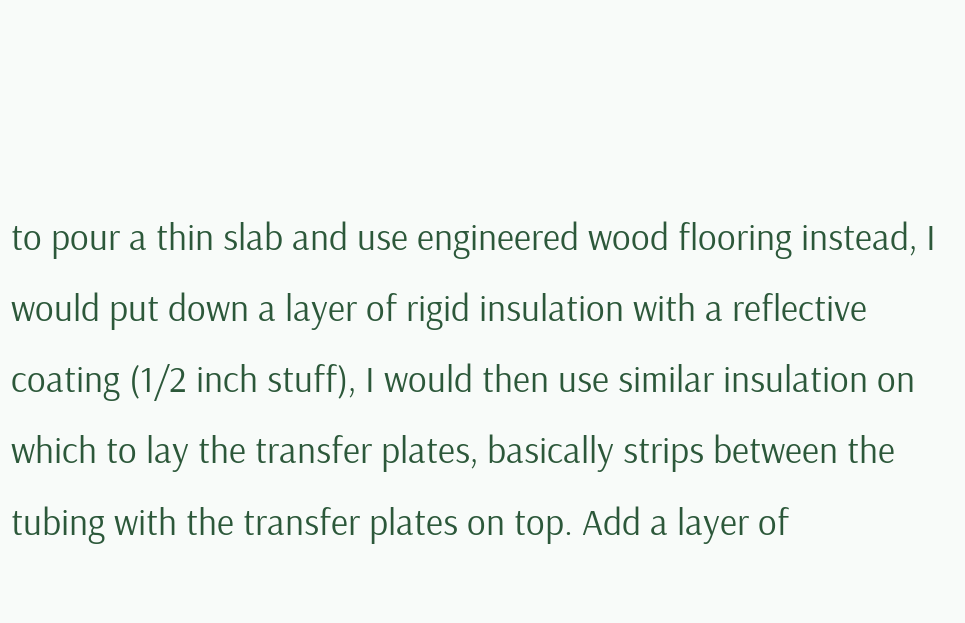to pour a thin slab and use engineered wood flooring instead, I would put down a layer of rigid insulation with a reflective coating (1/2 inch stuff), I would then use similar insulation on which to lay the transfer plates, basically strips between the tubing with the transfer plates on top. Add a layer of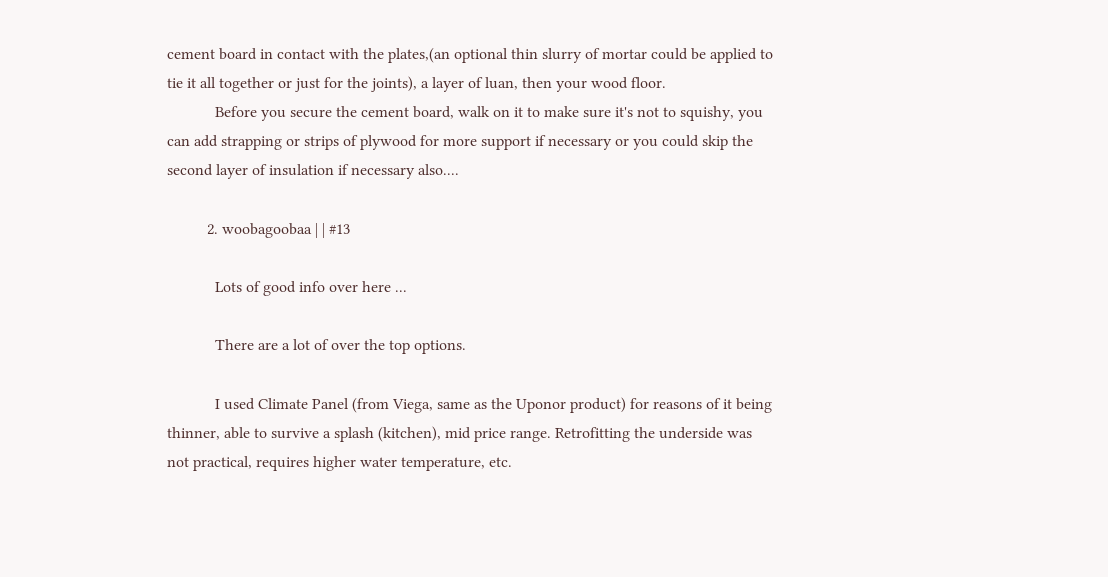cement board in contact with the plates,(an optional thin slurry of mortar could be applied to tie it all together or just for the joints), a layer of luan, then your wood floor.
            Before you secure the cement board, walk on it to make sure it's not to squishy, you can add strapping or strips of plywood for more support if necessary or you could skip the second layer of insulation if necessary also....

          2. woobagoobaa | | #13

            Lots of good info over here ...

            There are a lot of over the top options.

            I used Climate Panel (from Viega, same as the Uponor product) for reasons of it being thinner, able to survive a splash (kitchen), mid price range. Retrofitting the underside was not practical, requires higher water temperature, etc.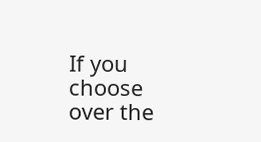If you choose over the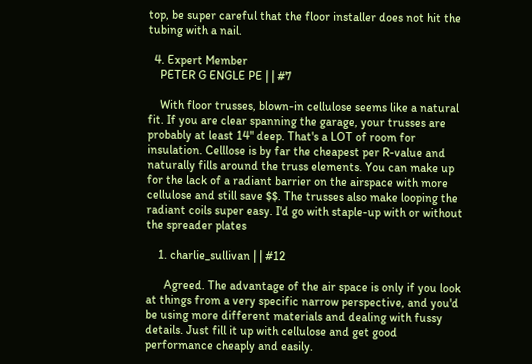top, be super careful that the floor installer does not hit the tubing with a nail.

  4. Expert Member
    PETER G ENGLE PE | | #7

    With floor trusses, blown-in cellulose seems like a natural fit. If you are clear spanning the garage, your trusses are probably at least 14" deep. That's a LOT of room for insulation. Celllose is by far the cheapest per R-value and naturally fills around the truss elements. You can make up for the lack of a radiant barrier on the airspace with more cellulose and still save $$. The trusses also make looping the radiant coils super easy. I'd go with staple-up with or without the spreader plates

    1. charlie_sullivan | | #12

      Agreed. The advantage of the air space is only if you look at things from a very specific narrow perspective, and you'd be using more different materials and dealing with fussy details. Just fill it up with cellulose and get good performance cheaply and easily.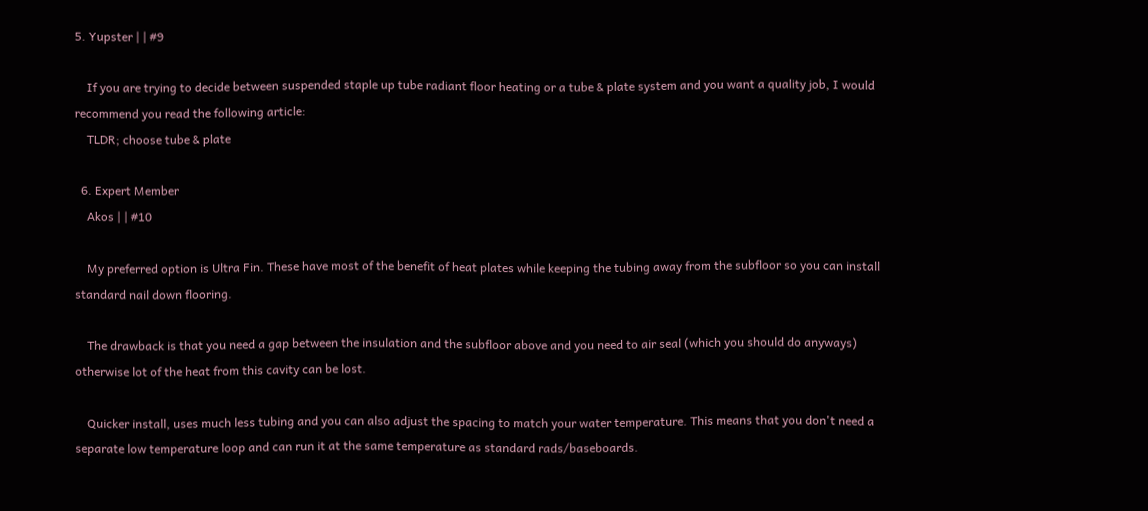5. Yupster | | #9

    If you are trying to decide between suspended staple up tube radiant floor heating or a tube & plate system and you want a quality job, I would recommend you read the following article:
    TLDR; choose tube & plate

  6. Expert Member
    Akos | | #10

    My preferred option is Ultra Fin. These have most of the benefit of heat plates while keeping the tubing away from the subfloor so you can install standard nail down flooring.

    The drawback is that you need a gap between the insulation and the subfloor above and you need to air seal (which you should do anyways) otherwise lot of the heat from this cavity can be lost.

    Quicker install, uses much less tubing and you can also adjust the spacing to match your water temperature. This means that you don't need a separate low temperature loop and can run it at the same temperature as standard rads/baseboards.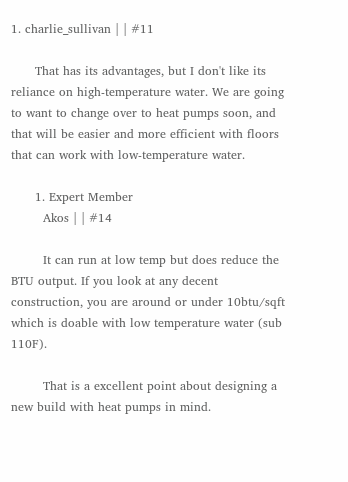1. charlie_sullivan | | #11

      That has its advantages, but I don't like its reliance on high-temperature water. We are going to want to change over to heat pumps soon, and that will be easier and more efficient with floors that can work with low-temperature water.

      1. Expert Member
        Akos | | #14

        It can run at low temp but does reduce the BTU output. If you look at any decent construction, you are around or under 10btu/sqft which is doable with low temperature water (sub 110F).

        That is a excellent point about designing a new build with heat pumps in mind.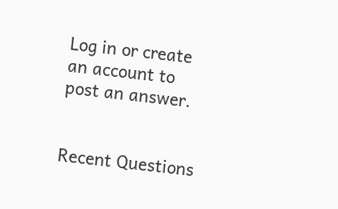Log in or create an account to post an answer.


Recent Questions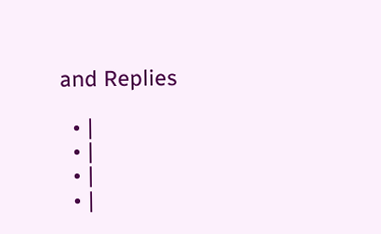and Replies

  • |
  • |
  • |
  • |